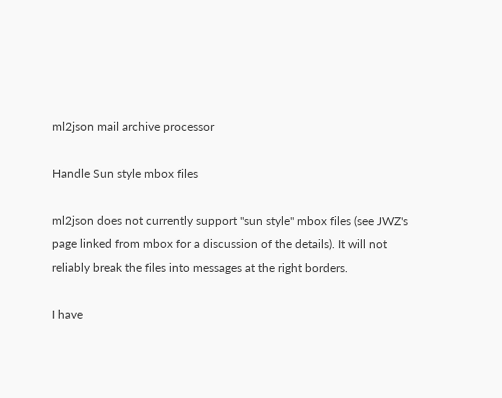ml2json mail archive processor

Handle Sun style mbox files

ml2json does not currently support "sun style" mbox files (see JWZ's page linked from mbox for a discussion of the details). It will not reliably break the files into messages at the right borders.

I have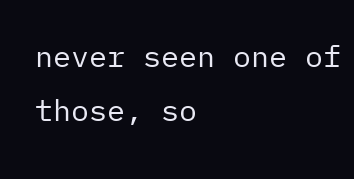never seen one of those, so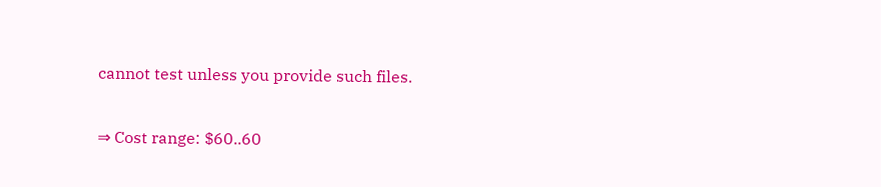cannot test unless you provide such files.

⇒ Cost range: $60..60